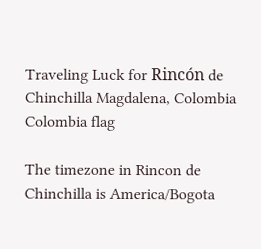Traveling Luck for Rincón de Chinchilla Magdalena, Colombia Colombia flag

The timezone in Rincon de Chinchilla is America/Bogota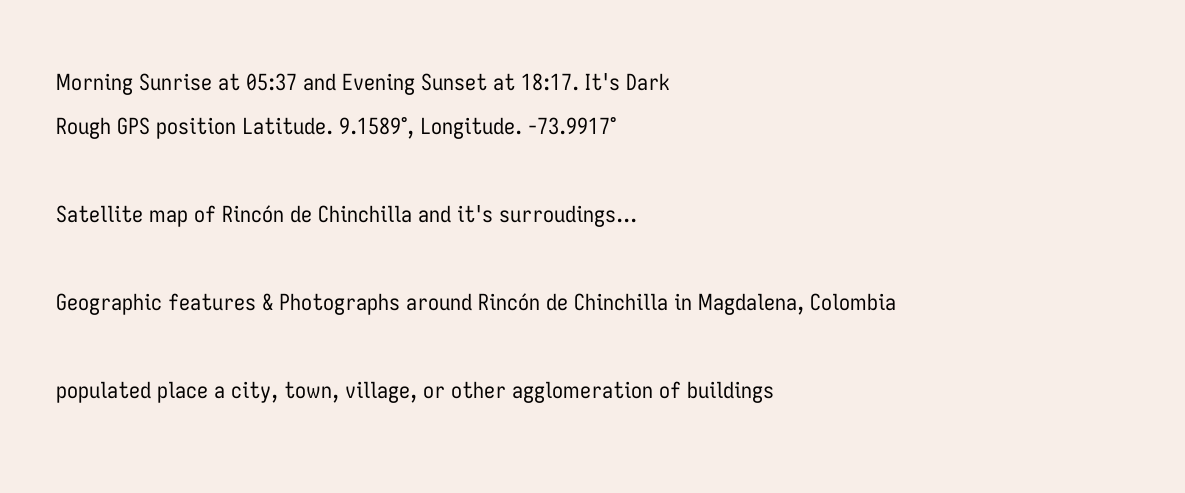Morning Sunrise at 05:37 and Evening Sunset at 18:17. It's Dark
Rough GPS position Latitude. 9.1589°, Longitude. -73.9917°

Satellite map of Rincón de Chinchilla and it's surroudings...

Geographic features & Photographs around Rincón de Chinchilla in Magdalena, Colombia

populated place a city, town, village, or other agglomeration of buildings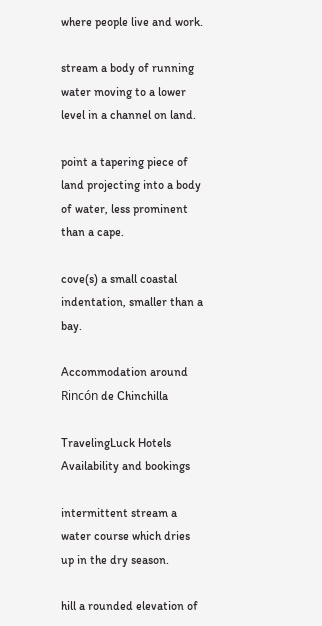where people live and work.

stream a body of running water moving to a lower level in a channel on land.

point a tapering piece of land projecting into a body of water, less prominent than a cape.

cove(s) a small coastal indentation, smaller than a bay.

Accommodation around Rincón de Chinchilla

TravelingLuck Hotels
Availability and bookings

intermittent stream a water course which dries up in the dry season.

hill a rounded elevation of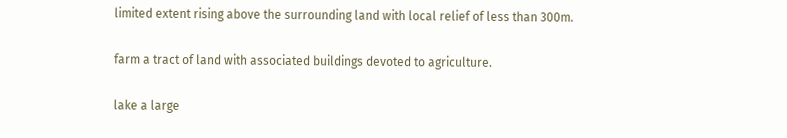limited extent rising above the surrounding land with local relief of less than 300m.

farm a tract of land with associated buildings devoted to agriculture.

lake a large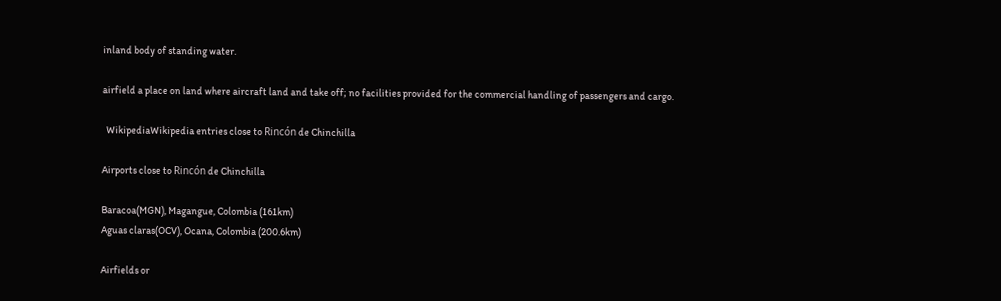inland body of standing water.

airfield a place on land where aircraft land and take off; no facilities provided for the commercial handling of passengers and cargo.

  WikipediaWikipedia entries close to Rincón de Chinchilla

Airports close to Rincón de Chinchilla

Baracoa(MGN), Magangue, Colombia (161km)
Aguas claras(OCV), Ocana, Colombia (200.6km)

Airfields or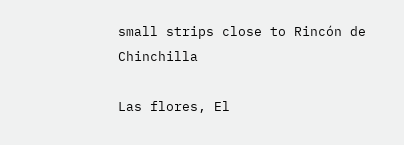small strips close to Rincón de Chinchilla

Las flores, El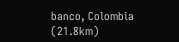banco, Colombia (21.8km)